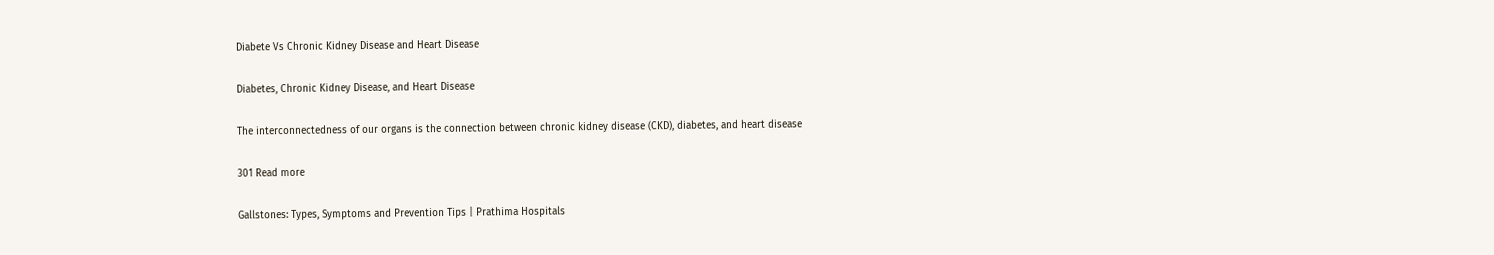Diabete Vs Chronic Kidney Disease and Heart Disease

Diabetes, Chronic Kidney Disease, and Heart Disease

The interconnectedness of our organs is the connection between chronic kidney disease (CKD), diabetes, and heart disease

301 Read more

Gallstones: Types, Symptoms and Prevention Tips | Prathima Hospitals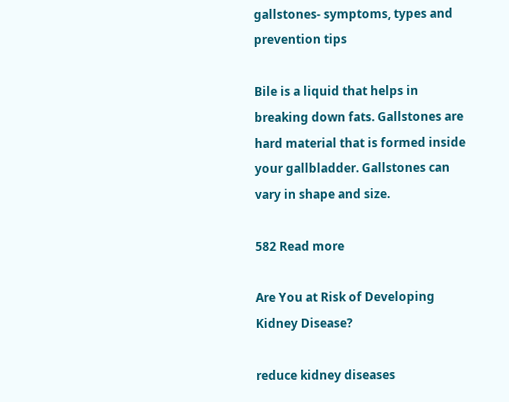gallstones- symptoms, types and prevention tips

Bile is a liquid that helps in breaking down fats. Gallstones are hard material that is formed inside your gallbladder. Gallstones can vary in shape and size.

582 Read more

Are You at Risk of Developing Kidney Disease?

reduce kidney diseases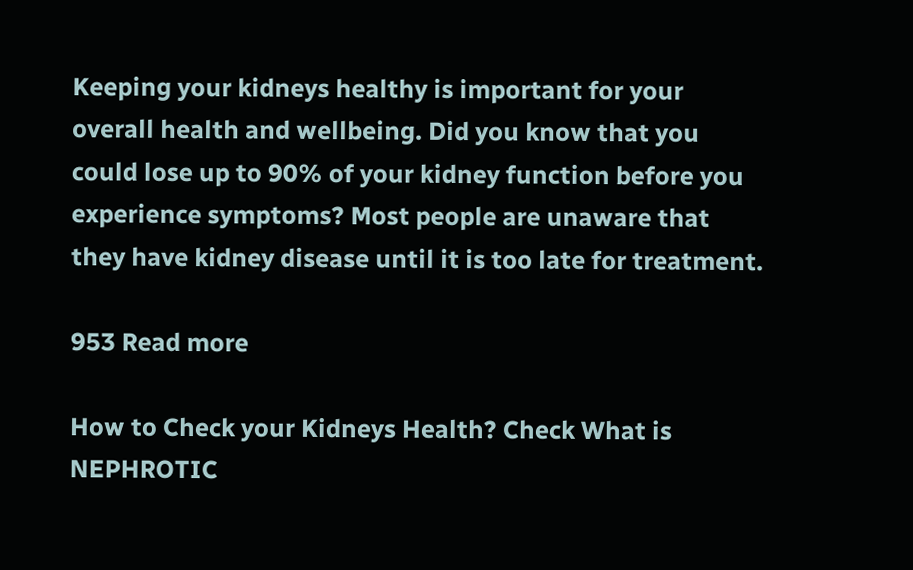Keeping your kidneys healthy is important for your overall health and wellbeing. Did you know that you could lose up to 90% of your kidney function before you experience symptoms? Most people are unaware that they have kidney disease until it is too late for treatment.

953 Read more

How to Check your Kidneys Health? Check What is NEPHROTIC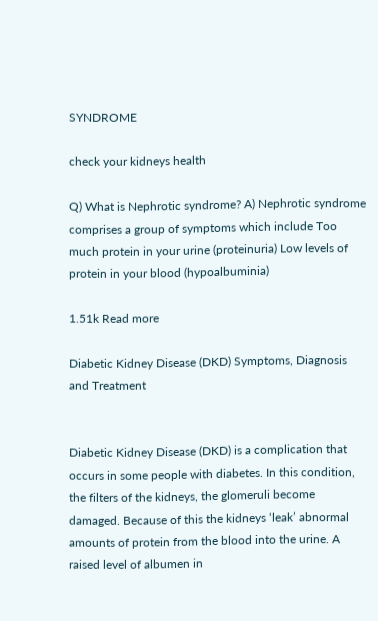SYNDROME

check your kidneys health

Q) What is Nephrotic syndrome? A) Nephrotic syndrome comprises a group of symptoms which include Too much protein in your urine (proteinuria) Low levels of protein in your blood (hypoalbuminia)

1.51k Read more

Diabetic Kidney Disease (DKD) Symptoms, Diagnosis and Treatment


Diabetic Kidney Disease (DKD) is a complication that occurs in some people with diabetes. In this condition, the filters of the kidneys, the glomeruli become damaged. Because of this the kidneys ‘leak’ abnormal amounts of protein from the blood into the urine. A raised level of albumen in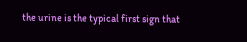the urine is the typical first sign that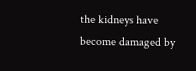the kidneys have become damaged by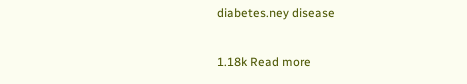diabetes.ney disease

1.18k Read more